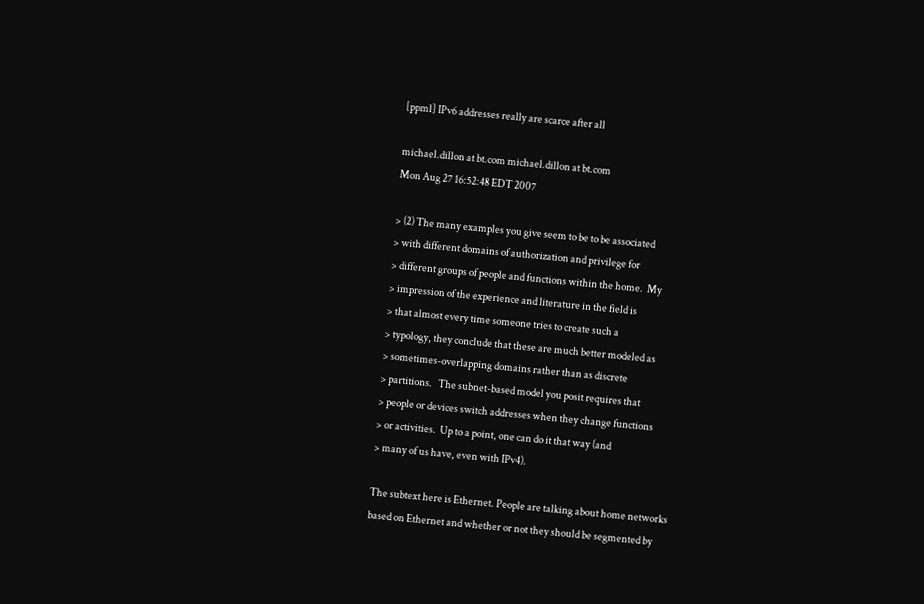[ppml] IPv6 addresses really are scarce after all

michael.dillon at bt.com michael.dillon at bt.com
Mon Aug 27 16:52:48 EDT 2007

> (2) The many examples you give seem to be to be associated
> with different domains of authorization and privilege for
> different groups of people and functions within the home.  My
> impression of the experience and literature in the field is
> that almost every time someone tries to create such a
> typology, they conclude that these are much better modeled as
> sometimes-overlapping domains rather than as discrete
> partitions.   The subnet-based model you posit requires that
> people or devices switch addresses when they change functions
> or activities.  Up to a point, one can do it that way (and
> many of us have, even with IPv4).

The subtext here is Ethernet. People are talking about home networks
based on Ethernet and whether or not they should be segmented by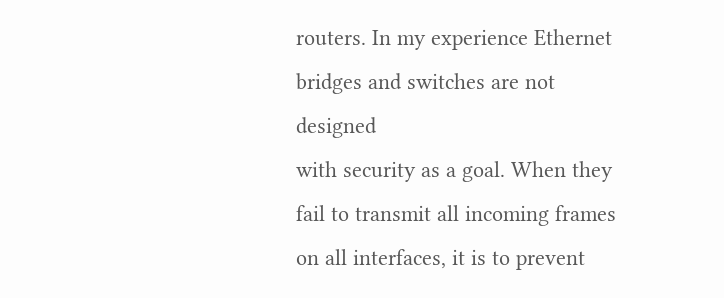routers. In my experience Ethernet bridges and switches are not designed
with security as a goal. When they fail to transmit all incoming frames
on all interfaces, it is to prevent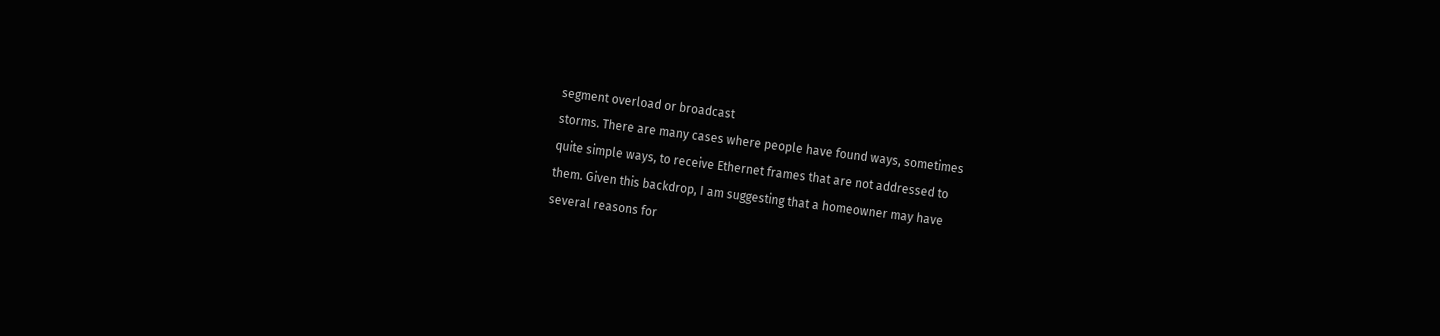segment overload or broadcast
storms. There are many cases where people have found ways, sometimes
quite simple ways, to receive Ethernet frames that are not addressed to
them. Given this backdrop, I am suggesting that a homeowner may have
several reasons for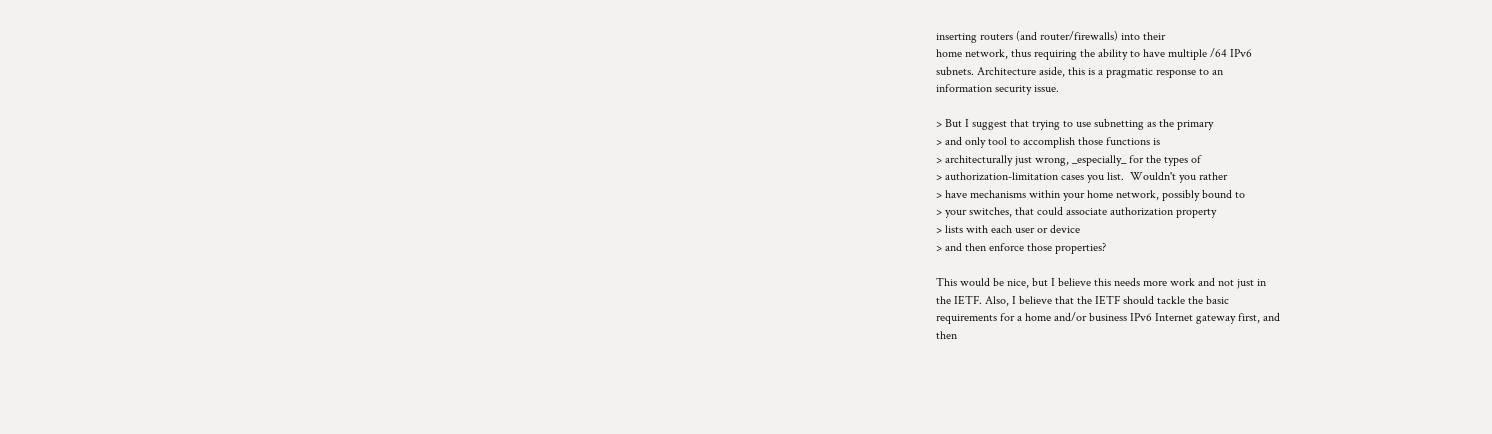inserting routers (and router/firewalls) into their
home network, thus requiring the ability to have multiple /64 IPv6
subnets. Architecture aside, this is a pragmatic response to an
information security issue.

> But I suggest that trying to use subnetting as the primary
> and only tool to accomplish those functions is
> architecturally just wrong, _especially_ for the types of
> authorization-limitation cases you list.  Wouldn't you rather
> have mechanisms within your home network, possibly bound to
> your switches, that could associate authorization property
> lists with each user or device
> and then enforce those properties?

This would be nice, but I believe this needs more work and not just in
the IETF. Also, I believe that the IETF should tackle the basic
requirements for a home and/or business IPv6 Internet gateway first, and
then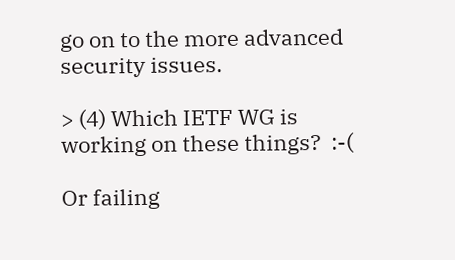go on to the more advanced security issues.

> (4) Which IETF WG is working on these things?  :-(

Or failing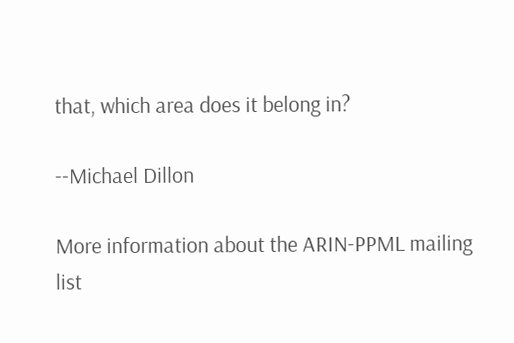that, which area does it belong in?

--Michael Dillon

More information about the ARIN-PPML mailing list